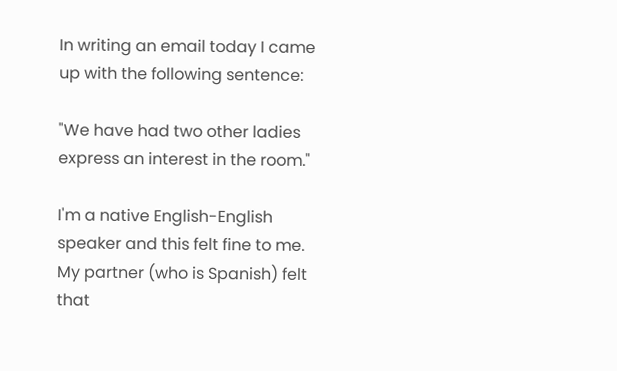In writing an email today I came up with the following sentence:

"We have had two other ladies express an interest in the room."

I'm a native English-English speaker and this felt fine to me. My partner (who is Spanish) felt that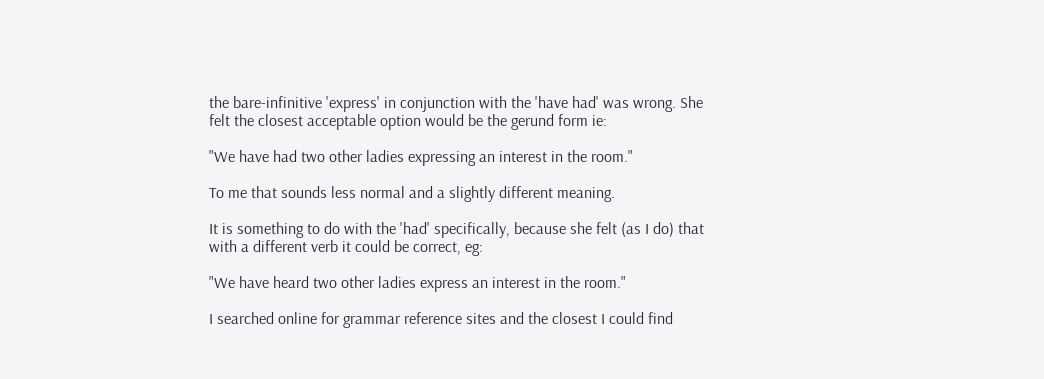the bare-infinitive 'express' in conjunction with the 'have had' was wrong. She felt the closest acceptable option would be the gerund form ie:

"We have had two other ladies expressing an interest in the room."

To me that sounds less normal and a slightly different meaning.

It is something to do with the 'had' specifically, because she felt (as I do) that with a different verb it could be correct, eg:

"We have heard two other ladies express an interest in the room."

I searched online for grammar reference sites and the closest I could find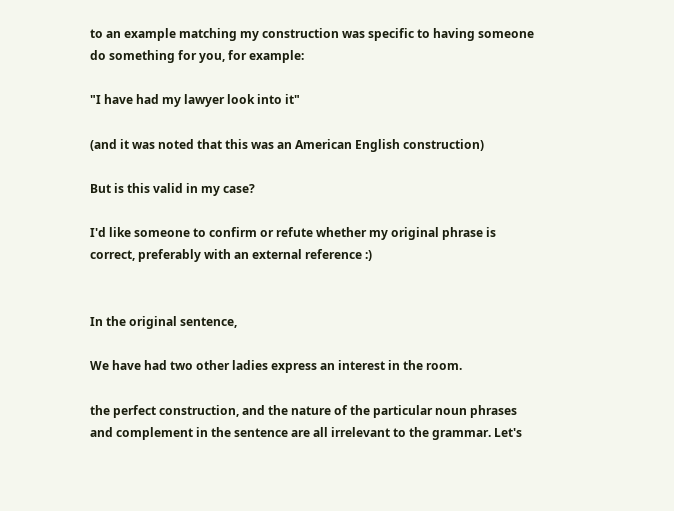to an example matching my construction was specific to having someone do something for you, for example:

"I have had my lawyer look into it"

(and it was noted that this was an American English construction)

But is this valid in my case?

I'd like someone to confirm or refute whether my original phrase is correct, preferably with an external reference :)


In the original sentence,

We have had two other ladies express an interest in the room.

the perfect construction, and the nature of the particular noun phrases and complement in the sentence are all irrelevant to the grammar. Let's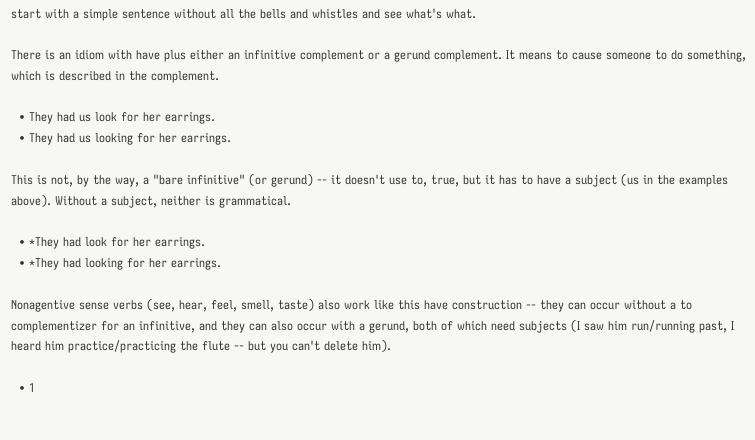start with a simple sentence without all the bells and whistles and see what's what.

There is an idiom with have plus either an infinitive complement or a gerund complement. It means to cause someone to do something, which is described in the complement.

  • They had us look for her earrings.
  • They had us looking for her earrings.

This is not, by the way, a "bare infinitive" (or gerund) -- it doesn't use to, true, but it has to have a subject (us in the examples above). Without a subject, neither is grammatical.

  • *They had look for her earrings.
  • *They had looking for her earrings.

Nonagentive sense verbs (see, hear, feel, smell, taste) also work like this have construction -- they can occur without a to complementizer for an infinitive, and they can also occur with a gerund, both of which need subjects (I saw him run/running past, I heard him practice/practicing the flute -- but you can't delete him).

  • 1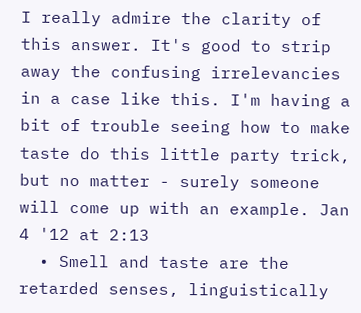I really admire the clarity of this answer. It's good to strip away the confusing irrelevancies in a case like this. I'm having a bit of trouble seeing how to make taste do this little party trick, but no matter - surely someone will come up with an example. Jan 4 '12 at 2:13
  • Smell and taste are the retarded senses, linguistically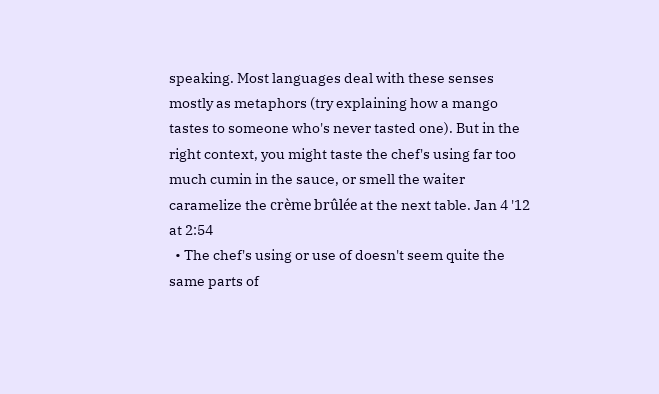speaking. Most languages deal with these senses mostly as metaphors (try explaining how a mango tastes to someone who's never tasted one). But in the right context, you might taste the chef's using far too much cumin in the sauce, or smell the waiter caramelize the crème brûlée at the next table. Jan 4 '12 at 2:54
  • The chef's using or use of doesn't seem quite the same parts of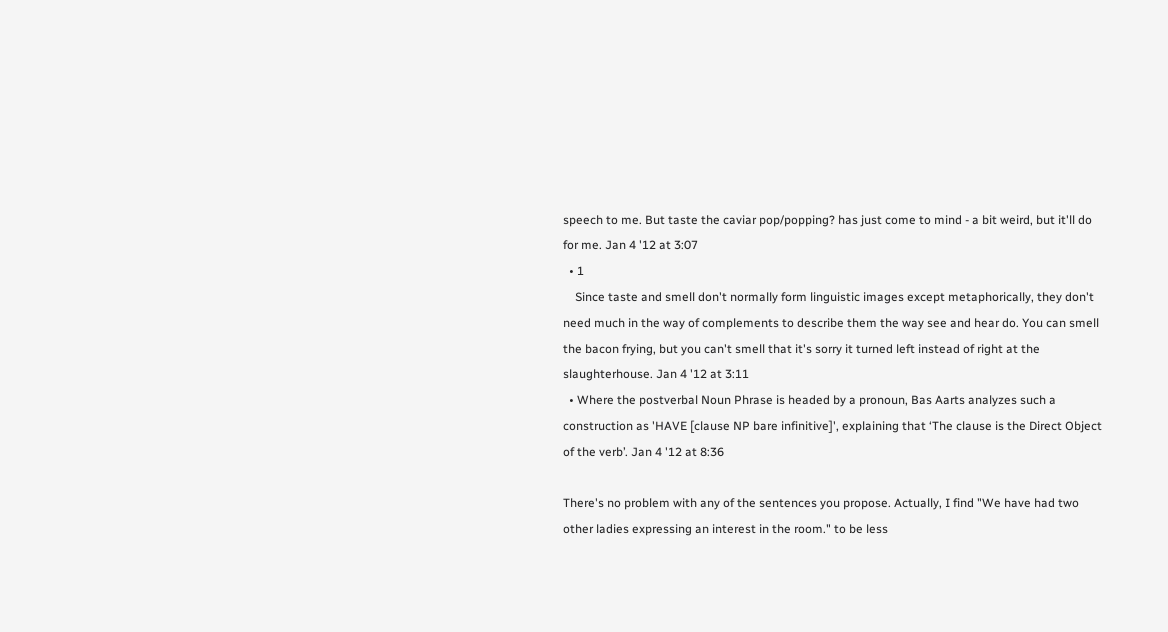speech to me. But taste the caviar pop/popping? has just come to mind - a bit weird, but it'll do for me. Jan 4 '12 at 3:07
  • 1
    Since taste and smell don't normally form linguistic images except metaphorically, they don't need much in the way of complements to describe them the way see and hear do. You can smell the bacon frying, but you can't smell that it's sorry it turned left instead of right at the slaughterhouse. Jan 4 '12 at 3:11
  • Where the postverbal Noun Phrase is headed by a pronoun, Bas Aarts analyzes such a construction as 'HAVE [clause NP bare infinitive]', explaining that ‘The clause is the Direct Object of the verb’. Jan 4 '12 at 8:36

There's no problem with any of the sentences you propose. Actually, I find "We have had two other ladies expressing an interest in the room." to be less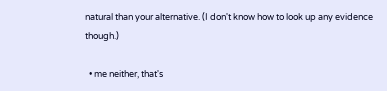natural than your alternative. (I don't know how to look up any evidence though.)

  • me neither, that's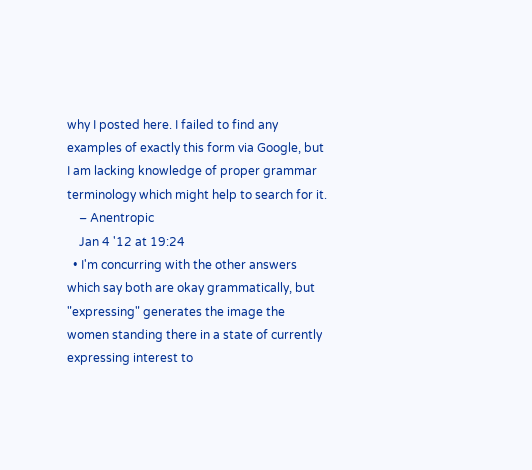why I posted here. I failed to find any examples of exactly this form via Google, but I am lacking knowledge of proper grammar terminology which might help to search for it.
    – Anentropic
    Jan 4 '12 at 19:24
  • I'm concurring with the other answers which say both are okay grammatically, but "expressing" generates the image the women standing there in a state of currently expressing interest to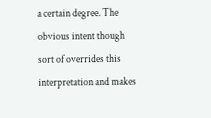a certain degree. The obvious intent though sort of overrides this interpretation and makes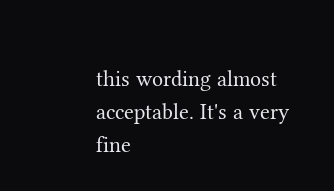this wording almost acceptable. It's a very fine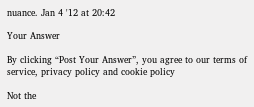nuance. Jan 4 '12 at 20:42

Your Answer

By clicking “Post Your Answer”, you agree to our terms of service, privacy policy and cookie policy

Not the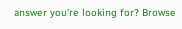answer you're looking for? Browse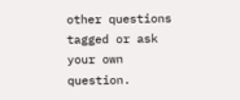other questions tagged or ask your own question.